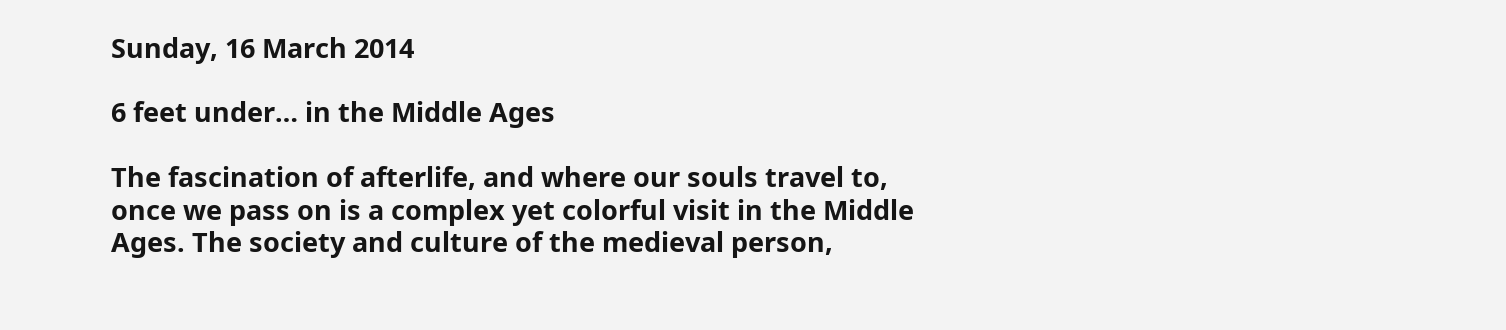Sunday, 16 March 2014

6 feet under… in the Middle Ages

The fascination of afterlife, and where our souls travel to, once we pass on is a complex yet colorful visit in the Middle Ages. The society and culture of the medieval person,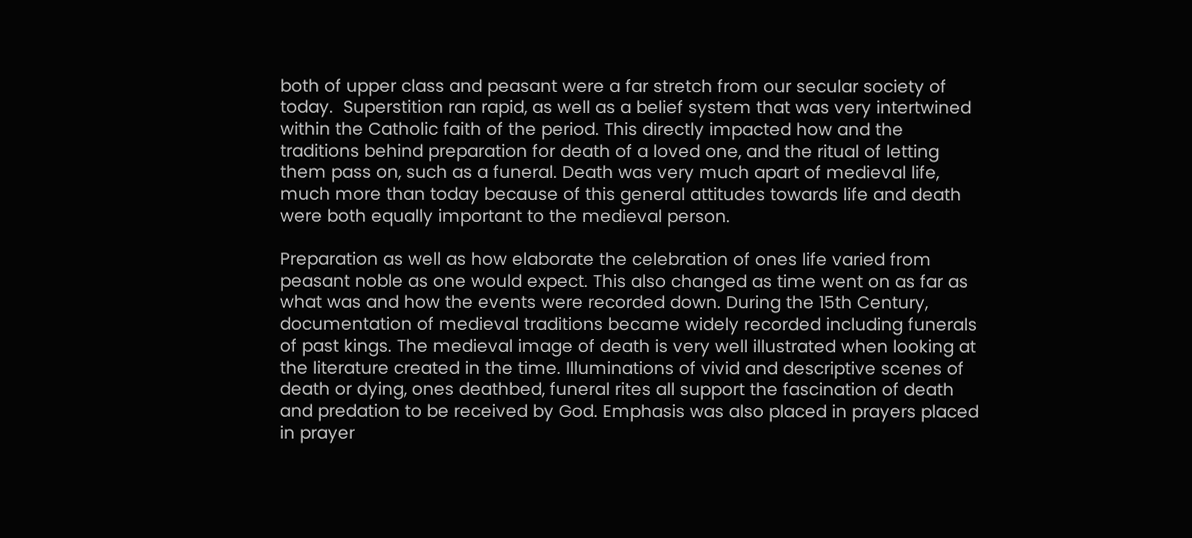both of upper class and peasant were a far stretch from our secular society of today.  Superstition ran rapid, as well as a belief system that was very intertwined within the Catholic faith of the period. This directly impacted how and the traditions behind preparation for death of a loved one, and the ritual of letting them pass on, such as a funeral. Death was very much apart of medieval life, much more than today because of this general attitudes towards life and death were both equally important to the medieval person.

Preparation as well as how elaborate the celebration of ones life varied from peasant noble as one would expect. This also changed as time went on as far as what was and how the events were recorded down. During the 15th Century, documentation of medieval traditions became widely recorded including funerals of past kings. The medieval image of death is very well illustrated when looking at the literature created in the time. Illuminations of vivid and descriptive scenes of death or dying, ones deathbed, funeral rites all support the fascination of death and predation to be received by God. Emphasis was also placed in prayers placed in prayer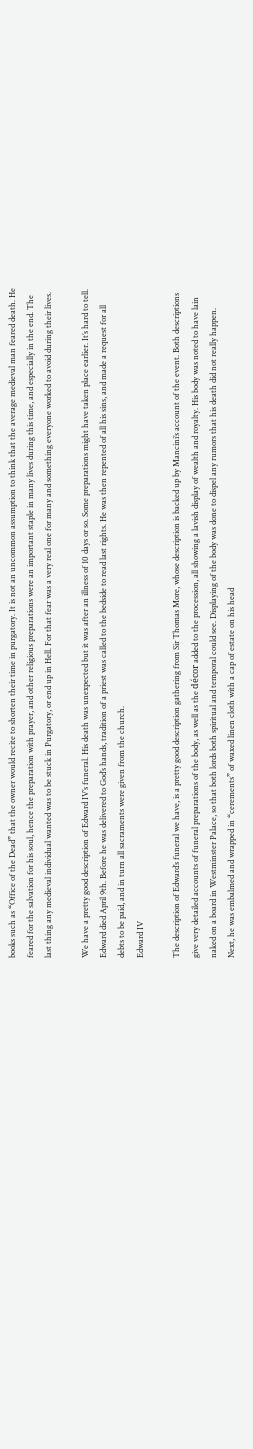books such as “Office of the Dead” that the owner would recite to shorten their time in purgatory. It is not an uncommon assumption to think that the average medieval man feared death. He feared for the salvation for his soul, hence the preparation with prayer, and other religious preparations were an important staple in many lives during this time, and especially in the end. The last thing any medieval individual wanted was to be stuck in Purgatory, or end up in Hell. For that fear was a very real one for many and something everyone worked to avoid during their lives.

We have a pretty good description of Edward IV’s funeral. His death was unexpected but it was after an illness of 10 days or so. Some preparations might have taken place earlier. It’s hard to tell. Edward died April 9th. Before he was delivered to God’s hands, tradition of a priest was called to the bedside to read last rights. He was then repented of all his sins, and made a request for all debts to be paid, and in turn all sacraments were given from the church.
Edward IV

The description of Edward’s funeral we have, is a pretty good description gathering from Sir Thomas More, whose description is backed up by Mancini’s account of the event. Both descriptions give very detailed accounts of funeral preparations of the body, as well as the décor added to the procession, all showing a lavish display of wealth and royalty. His body was noted to have lain naked on a board in Westminster Palace, so that both lords both spiritual and temporal could see. Displaying of the body was done to dispel any rumors that his death did not really happen. Next, he was embalmed and wrapped in “cerements” of waxed linen cloth with a cap of estate on his head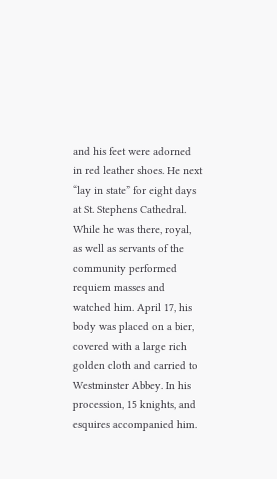and his feet were adorned in red leather shoes. He next “lay in state” for eight days at St. Stephens Cathedral. While he was there, royal, as well as servants of the community performed requiem masses and watched him. April 17, his body was placed on a bier, covered with a large rich golden cloth and carried to Westminster Abbey. In his procession, 15 knights, and esquires accompanied him.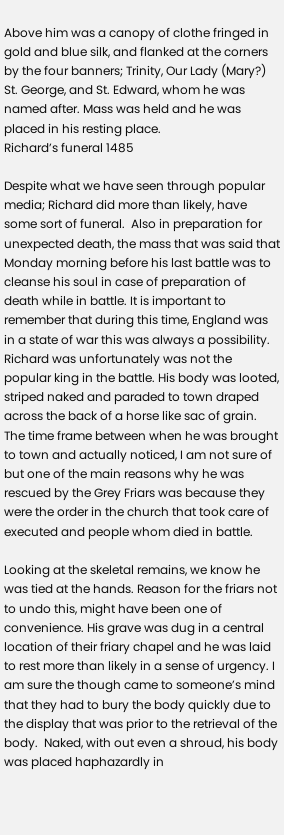Above him was a canopy of clothe fringed in gold and blue silk, and flanked at the corners by the four banners; Trinity, Our Lady (Mary?) St. George, and St. Edward, whom he was named after. Mass was held and he was placed in his resting place.
Richard’s funeral 1485

Despite what we have seen through popular media; Richard did more than likely, have some sort of funeral.  Also in preparation for unexpected death, the mass that was said that Monday morning before his last battle was to cleanse his soul in case of preparation of death while in battle. It is important to remember that during this time, England was in a state of war this was always a possibility. Richard was unfortunately was not the popular king in the battle. His body was looted, striped naked and paraded to town draped across the back of a horse like sac of grain. The time frame between when he was brought to town and actually noticed, I am not sure of but one of the main reasons why he was rescued by the Grey Friars was because they were the order in the church that took care of executed and people whom died in battle.

Looking at the skeletal remains, we know he was tied at the hands. Reason for the friars not to undo this, might have been one of convenience. His grave was dug in a central location of their friary chapel and he was laid to rest more than likely in a sense of urgency. I am sure the though came to someone’s mind that they had to bury the body quickly due to the display that was prior to the retrieval of the body.  Naked, with out even a shroud, his body was placed haphazardly in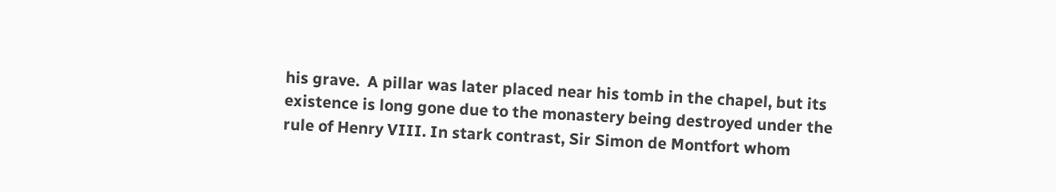his grave.  A pillar was later placed near his tomb in the chapel, but its existence is long gone due to the monastery being destroyed under the rule of Henry VIII. In stark contrast, Sir Simon de Montfort whom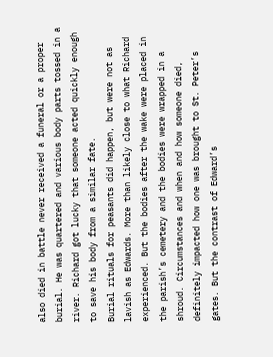also died in battle never received a funeral or a proper burial. He was quartered and various body parts tossed in a river. Richard got lucky that someone acted quickly enough to save his body from a similar fate.
Burial rituals for peasants did happen, but were not as lavish as Edwards. More than likely close to what Richard experienced. But the bodies after the wake were placed in the parish’s cemetery and the bodies were wrapped in a shroud. Circumstances and when and how someone died, definitely impacted how one was brought to St. Peter’s gates. But the contrast of Edward’s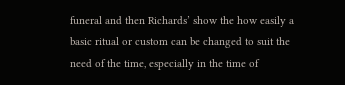funeral and then Richards’ show the how easily a basic ritual or custom can be changed to suit the need of the time, especially in the time of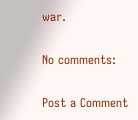war.

No comments:

Post a Comment